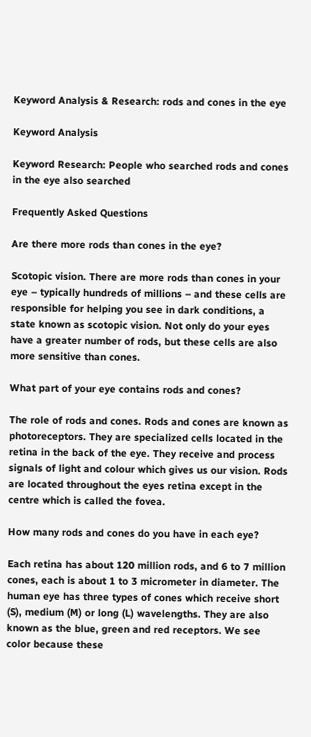Keyword Analysis & Research: rods and cones in the eye

Keyword Analysis

Keyword Research: People who searched rods and cones in the eye also searched

Frequently Asked Questions

Are there more rods than cones in the eye?

Scotopic vision. There are more rods than cones in your eye – typically hundreds of millions – and these cells are responsible for helping you see in dark conditions, a state known as scotopic vision. Not only do your eyes have a greater number of rods, but these cells are also more sensitive than cones.

What part of your eye contains rods and cones?

The role of rods and cones. Rods and cones are known as photoreceptors. They are specialized cells located in the retina in the back of the eye. They receive and process signals of light and colour which gives us our vision. Rods are located throughout the eyes retina except in the centre which is called the fovea.

How many rods and cones do you have in each eye?

Each retina has about 120 million rods, and 6 to 7 million cones, each is about 1 to 3 micrometer in diameter. The human eye has three types of cones which receive short (S), medium (M) or long (L) wavelengths. They are also known as the blue, green and red receptors. We see color because these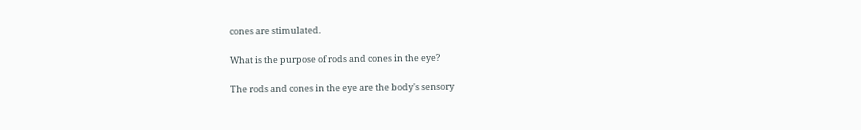cones are stimulated.

What is the purpose of rods and cones in the eye?

The rods and cones in the eye are the body's sensory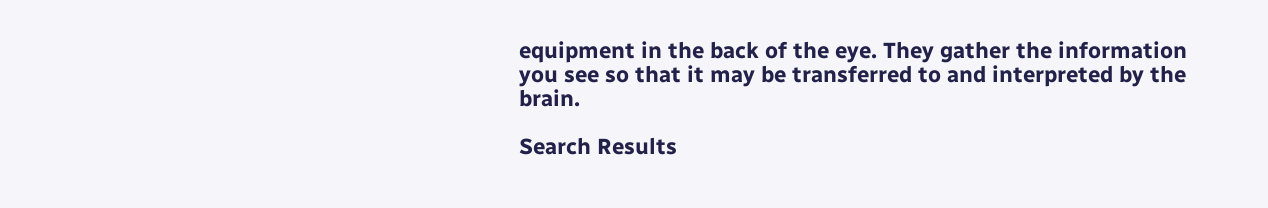equipment in the back of the eye. They gather the information you see so that it may be transferred to and interpreted by the brain.

Search Results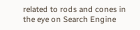related to rods and cones in the eye on Search Engine